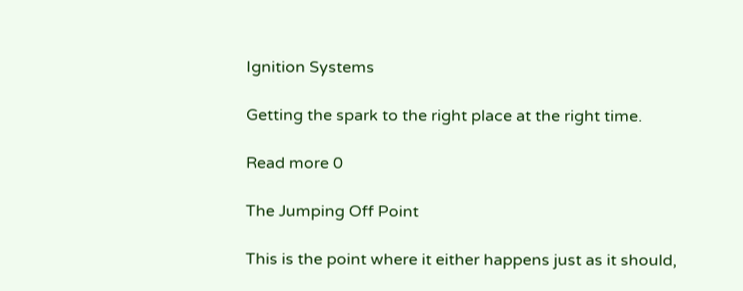Ignition Systems

Getting the spark to the right place at the right time.

Read more 0

The Jumping Off Point

This is the point where it either happens just as it should,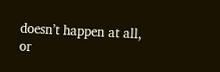doesn’t happen at all, or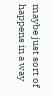maybe just sort of happens in a way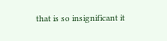that is so insignificant it